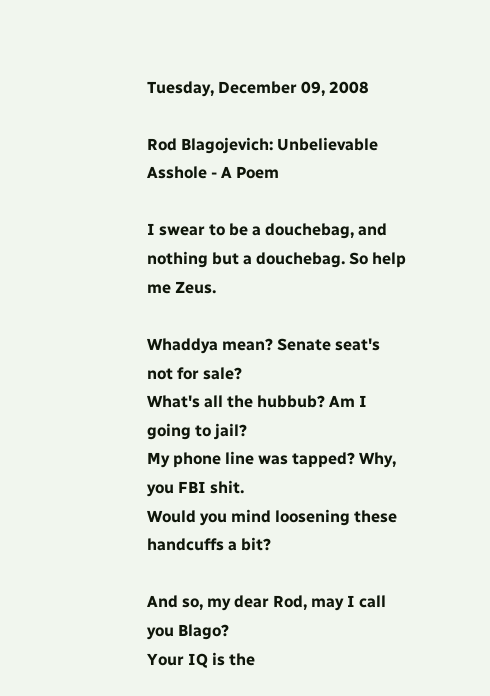Tuesday, December 09, 2008

Rod Blagojevich: Unbelievable Asshole - A Poem

I swear to be a douchebag, and nothing but a douchebag. So help me Zeus.

Whaddya mean? Senate seat's not for sale?
What's all the hubbub? Am I going to jail?
My phone line was tapped? Why, you FBI shit.
Would you mind loosening these handcuffs a bit?

And so, my dear Rod, may I call you Blago?
Your IQ is the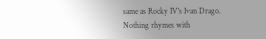same as Rocky IV's Ivan Drago.
Nothing rhymes with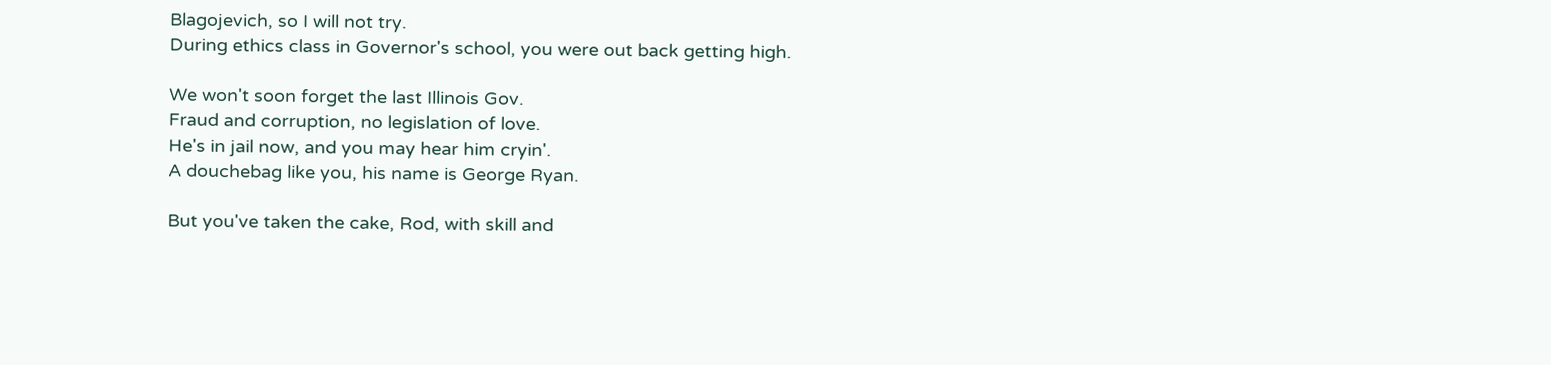Blagojevich, so I will not try.
During ethics class in Governor's school, you were out back getting high.

We won't soon forget the last Illinois Gov.
Fraud and corruption, no legislation of love.
He's in jail now, and you may hear him cryin'.
A douchebag like you, his name is George Ryan.

But you've taken the cake, Rod, with skill and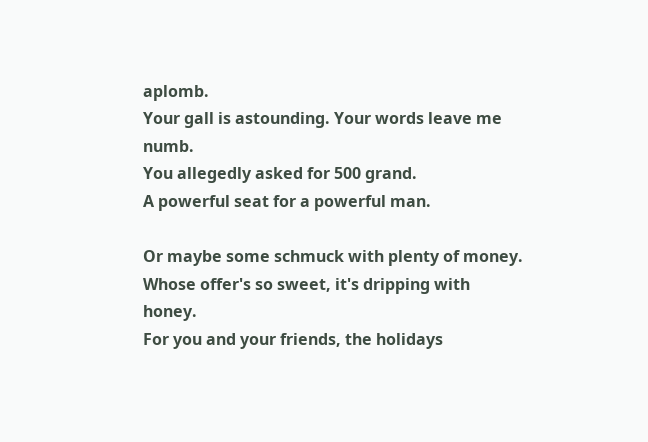aplomb.
Your gall is astounding. Your words leave me numb.
You allegedly asked for 500 grand.
A powerful seat for a powerful man.

Or maybe some schmuck with plenty of money.
Whose offer's so sweet, it's dripping with honey.
For you and your friends, the holidays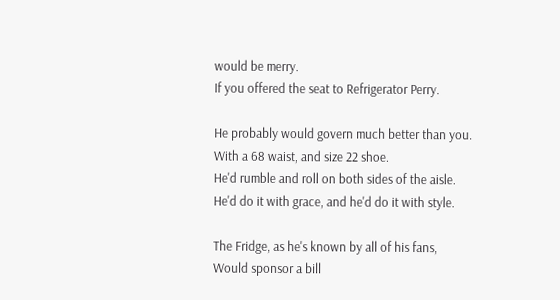would be merry.
If you offered the seat to Refrigerator Perry.

He probably would govern much better than you.
With a 68 waist, and size 22 shoe.
He'd rumble and roll on both sides of the aisle.
He'd do it with grace, and he'd do it with style.

The Fridge, as he's known by all of his fans,
Would sponsor a bill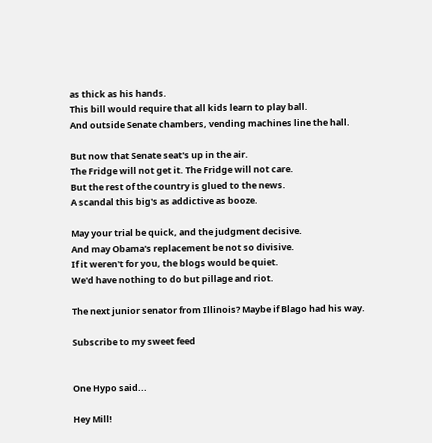as thick as his hands.
This bill would require that all kids learn to play ball.
And outside Senate chambers, vending machines line the hall.

But now that Senate seat's up in the air.
The Fridge will not get it. The Fridge will not care.
But the rest of the country is glued to the news.
A scandal this big's as addictive as booze.

May your trial be quick, and the judgment decisive.
And may Obama's replacement be not so divisive.
If it weren't for you, the blogs would be quiet.
We'd have nothing to do but pillage and riot.

The next junior senator from Illinois? Maybe if Blago had his way.

Subscribe to my sweet feed


One Hypo said...

Hey Mill!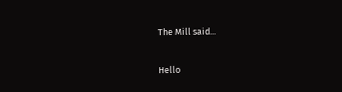The Mill said...

Hello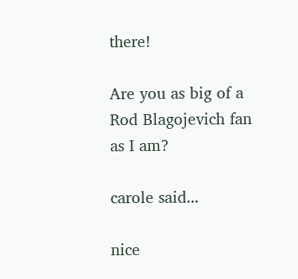there!

Are you as big of a Rod Blagojevich fan as I am?

carole said...

nice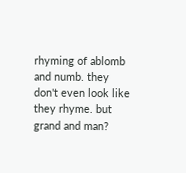rhyming of ablomb and numb. they don't even look like they rhyme. but grand and man?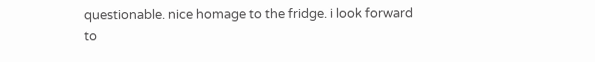questionable. nice homage to the fridge. i look forward to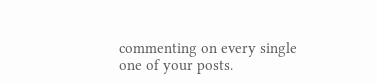commenting on every single one of your posts.